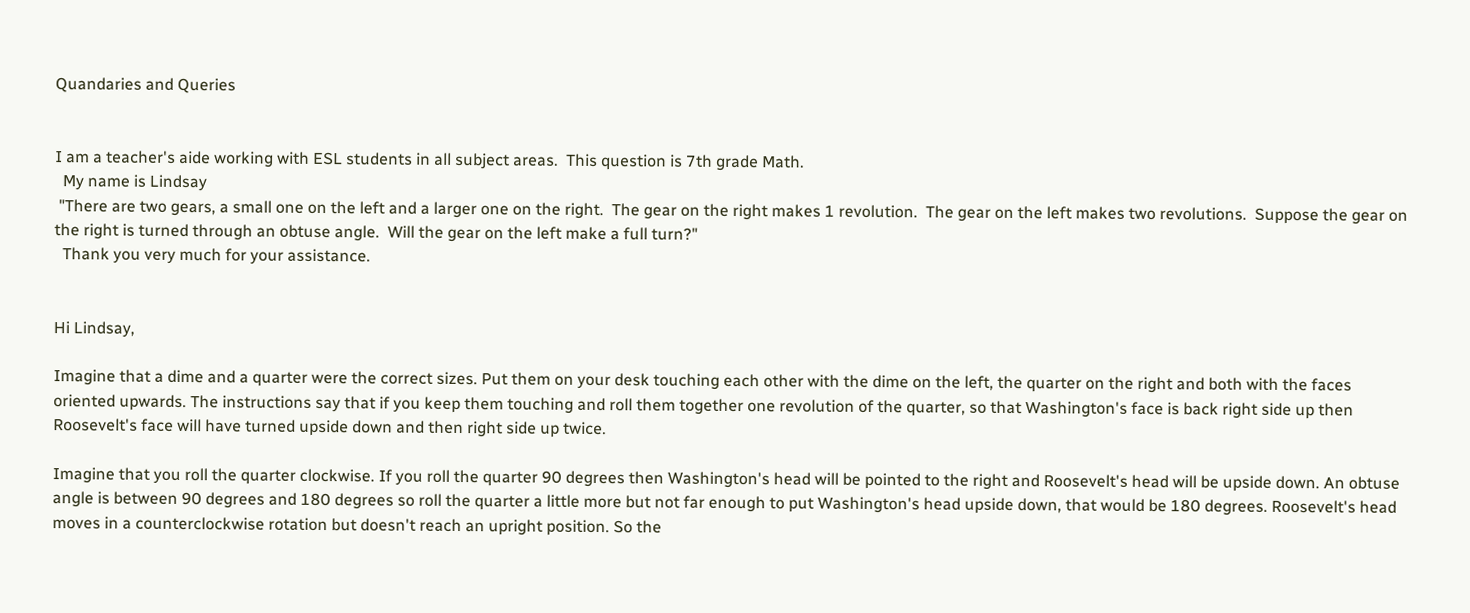Quandaries and Queries


I am a teacher's aide working with ESL students in all subject areas.  This question is 7th grade Math.
  My name is Lindsay
 "There are two gears, a small one on the left and a larger one on the right.  The gear on the right makes 1 revolution.  The gear on the left makes two revolutions.  Suppose the gear on the right is turned through an obtuse angle.  Will the gear on the left make a full turn?"
  Thank you very much for your assistance.


Hi Lindsay,

Imagine that a dime and a quarter were the correct sizes. Put them on your desk touching each other with the dime on the left, the quarter on the right and both with the faces oriented upwards. The instructions say that if you keep them touching and roll them together one revolution of the quarter, so that Washington's face is back right side up then Roosevelt's face will have turned upside down and then right side up twice.

Imagine that you roll the quarter clockwise. If you roll the quarter 90 degrees then Washington's head will be pointed to the right and Roosevelt's head will be upside down. An obtuse angle is between 90 degrees and 180 degrees so roll the quarter a little more but not far enough to put Washington's head upside down, that would be 180 degrees. Roosevelt's head moves in a counterclockwise rotation but doesn't reach an upright position. So the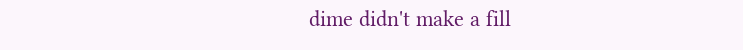dime didn't make a fill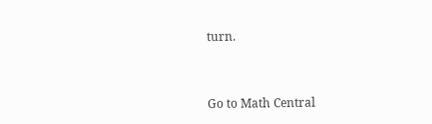turn.



Go to Math Central